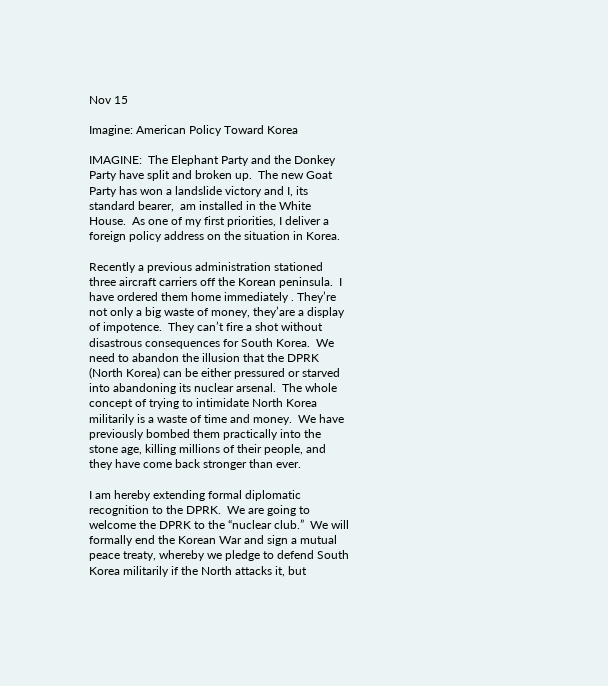Nov 15

Imagine: American Policy Toward Korea

IMAGINE:  The Elephant Party and the Donkey Party have split and broken up.  The new Goat Party has won a landslide victory and I, its standard bearer,  am installed in the White House.  As one of my first priorities, I deliver a foreign policy address on the situation in Korea.

Recently a previous administration stationed three aircraft carriers off the Korean peninsula.  I have ordered them home immediately . They’re not only a big waste of money, they’are a display of impotence.  They can’t fire a shot without disastrous consequences for South Korea.  We need to abandon the illusion that the DPRK (North Korea) can be either pressured or starved into abandoning its nuclear arsenal.  The whole concept of trying to intimidate North Korea militarily is a waste of time and money.  We have previously bombed them practically into the stone age, killing millions of their people, and they have come back stronger than ever.

I am hereby extending formal diplomatic recognition to the DPRK.  We are going to welcome the DPRK to the “nuclear club.”  We will formally end the Korean War and sign a mutual peace treaty, whereby we pledge to defend South Korea militarily if the North attacks it, but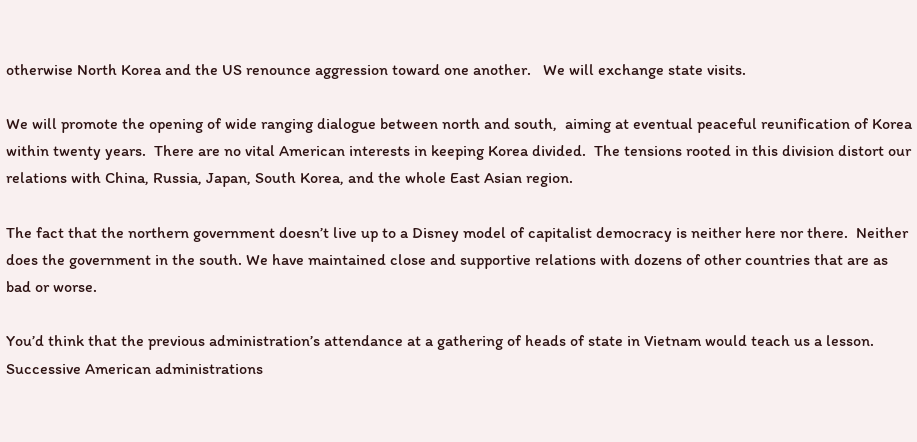otherwise North Korea and the US renounce aggression toward one another.   We will exchange state visits.

We will promote the opening of wide ranging dialogue between north and south,  aiming at eventual peaceful reunification of Korea within twenty years.  There are no vital American interests in keeping Korea divided.  The tensions rooted in this division distort our relations with China, Russia, Japan, South Korea, and the whole East Asian region.

The fact that the northern government doesn’t live up to a Disney model of capitalist democracy is neither here nor there.  Neither does the government in the south. We have maintained close and supportive relations with dozens of other countries that are as bad or worse.

You’d think that the previous administration’s attendance at a gathering of heads of state in Vietnam would teach us a lesson.  Successive American administrations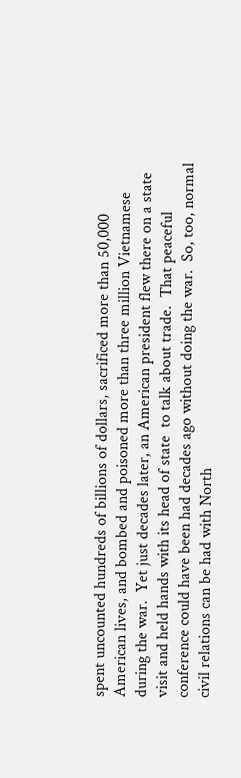spent uncounted hundreds of billions of dollars, sacrificed more than 50,000 American lives, and bombed and poisoned more than three million Vietnamese during the war.  Yet just decades later, an American president flew there on a state visit and held hands with its head of state  to talk about trade.  That peaceful conference could have been had decades ago without doing the war.  So, too, normal civil relations can be had with North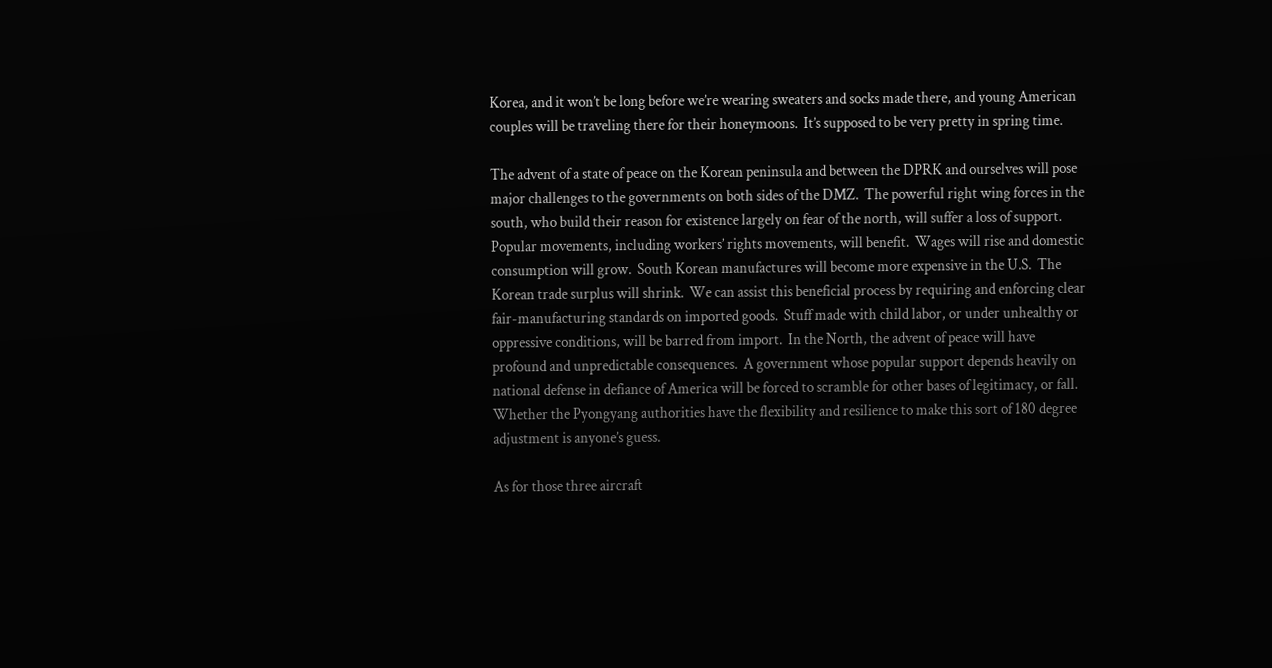Korea, and it won’t be long before we’re wearing sweaters and socks made there, and young American couples will be traveling there for their honeymoons.  It’s supposed to be very pretty in spring time.

The advent of a state of peace on the Korean peninsula and between the DPRK and ourselves will pose major challenges to the governments on both sides of the DMZ.  The powerful right wing forces in the south, who build their reason for existence largely on fear of the north, will suffer a loss of support.  Popular movements, including workers’ rights movements, will benefit.  Wages will rise and domestic consumption will grow.  South Korean manufactures will become more expensive in the U.S.  The Korean trade surplus will shrink.  We can assist this beneficial process by requiring and enforcing clear fair-manufacturing standards on imported goods.  Stuff made with child labor, or under unhealthy or oppressive conditions, will be barred from import.  In the North, the advent of peace will have profound and unpredictable consequences.  A government whose popular support depends heavily on national defense in defiance of America will be forced to scramble for other bases of legitimacy, or fall.  Whether the Pyongyang authorities have the flexibility and resilience to make this sort of 180 degree adjustment is anyone’s guess.

As for those three aircraft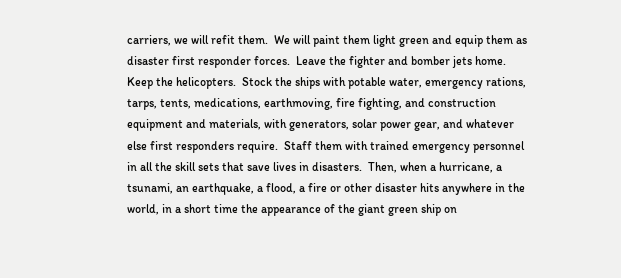carriers, we will refit them.  We will paint them light green and equip them as disaster first responder forces.  Leave the fighter and bomber jets home.  Keep the helicopters.  Stock the ships with potable water, emergency rations, tarps, tents, medications, earthmoving, fire fighting, and construction equipment and materials, with generators, solar power gear, and whatever else first responders require.  Staff them with trained emergency personnel in all the skill sets that save lives in disasters.  Then, when a hurricane, a tsunami, an earthquake, a flood, a fire or other disaster hits anywhere in the world, in a short time the appearance of the giant green ship on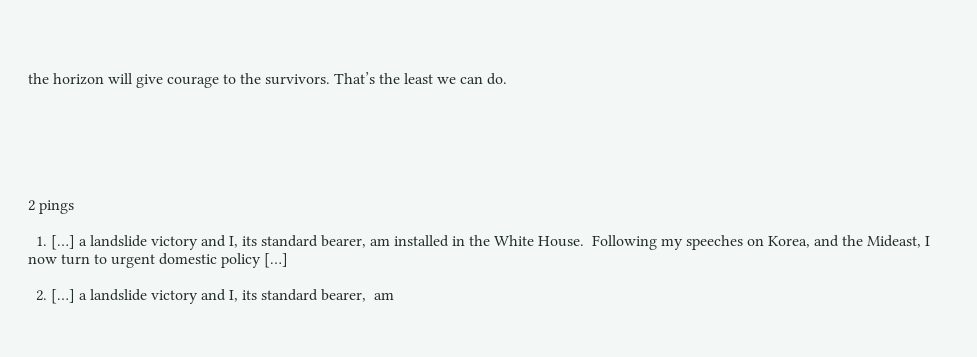the horizon will give courage to the survivors. That’s the least we can do.






2 pings

  1. […] a landslide victory and I, its standard bearer, am installed in the White House.  Following my speeches on Korea, and the Mideast, I now turn to urgent domestic policy […]

  2. […] a landslide victory and I, its standard bearer,  am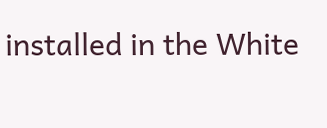installed in the White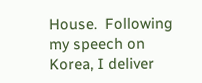House.  Following my speech on Korea, I deliver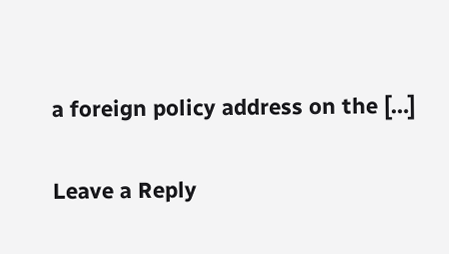a foreign policy address on the […]

Leave a Reply